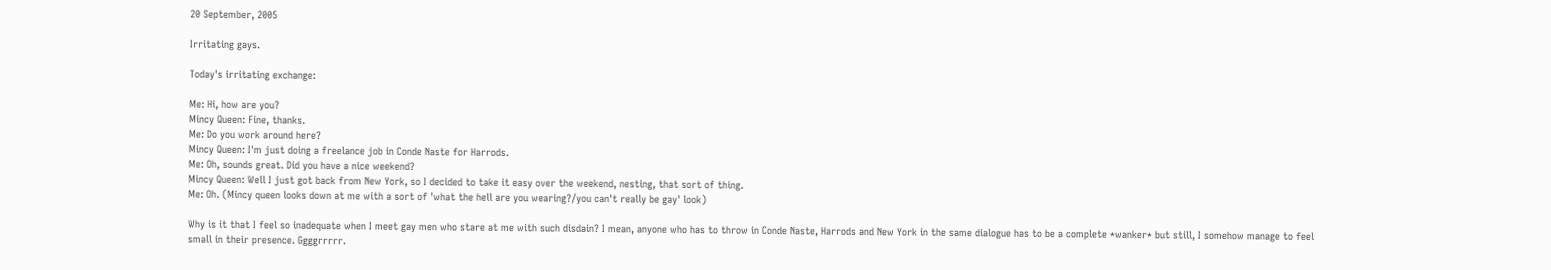20 September, 2005

Irritating gays.

Today's irritating exchange:

Me: Hi, how are you?
Mincy Queen: Fine, thanks.
Me: Do you work around here?
Mincy Queen: I'm just doing a freelance job in Conde Naste for Harrods.
Me: Oh, sounds great. Did you have a nice weekend?
Mincy Queen: Well I just got back from New York, so I decided to take it easy over the weekend, nesting, that sort of thing.
Me: Oh. (Mincy queen looks down at me with a sort of 'what the hell are you wearing?/you can't really be gay' look)

Why is it that I feel so inadequate when I meet gay men who stare at me with such disdain? I mean, anyone who has to throw in Conde Naste, Harrods and New York in the same dialogue has to be a complete *wanker* but still, I somehow manage to feel small in their presence. Ggggrrrrr.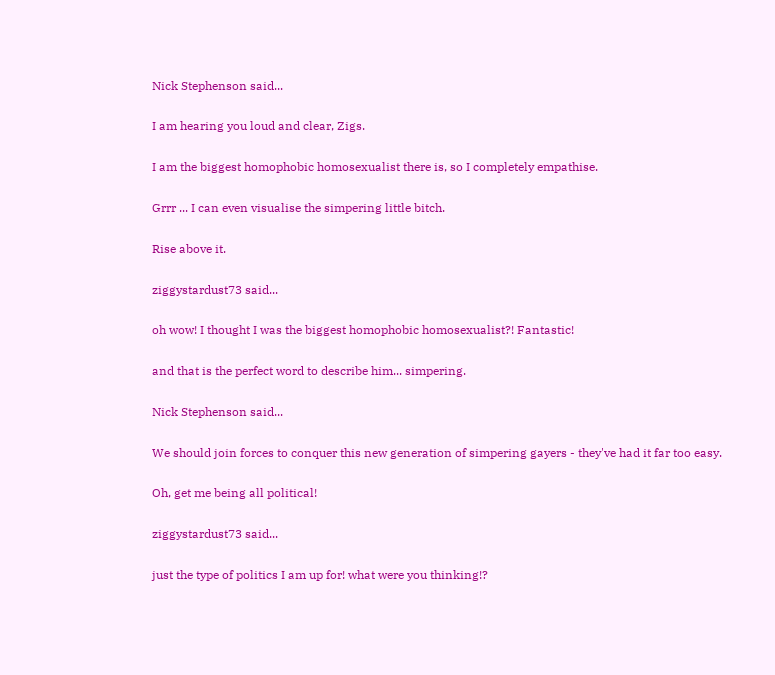Nick Stephenson said...

I am hearing you loud and clear, Zigs.

I am the biggest homophobic homosexualist there is, so I completely empathise.

Grrr ... I can even visualise the simpering little bitch.

Rise above it.

ziggystardust73 said...

oh wow! I thought I was the biggest homophobic homosexualist?! Fantastic!

and that is the perfect word to describe him... simpering.

Nick Stephenson said...

We should join forces to conquer this new generation of simpering gayers - they've had it far too easy.

Oh, get me being all political!

ziggystardust73 said...

just the type of politics I am up for! what were you thinking!?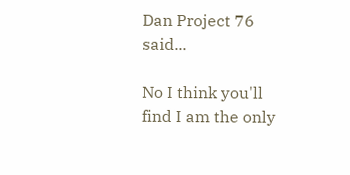Dan Project 76 said...

No I think you'll find I am the only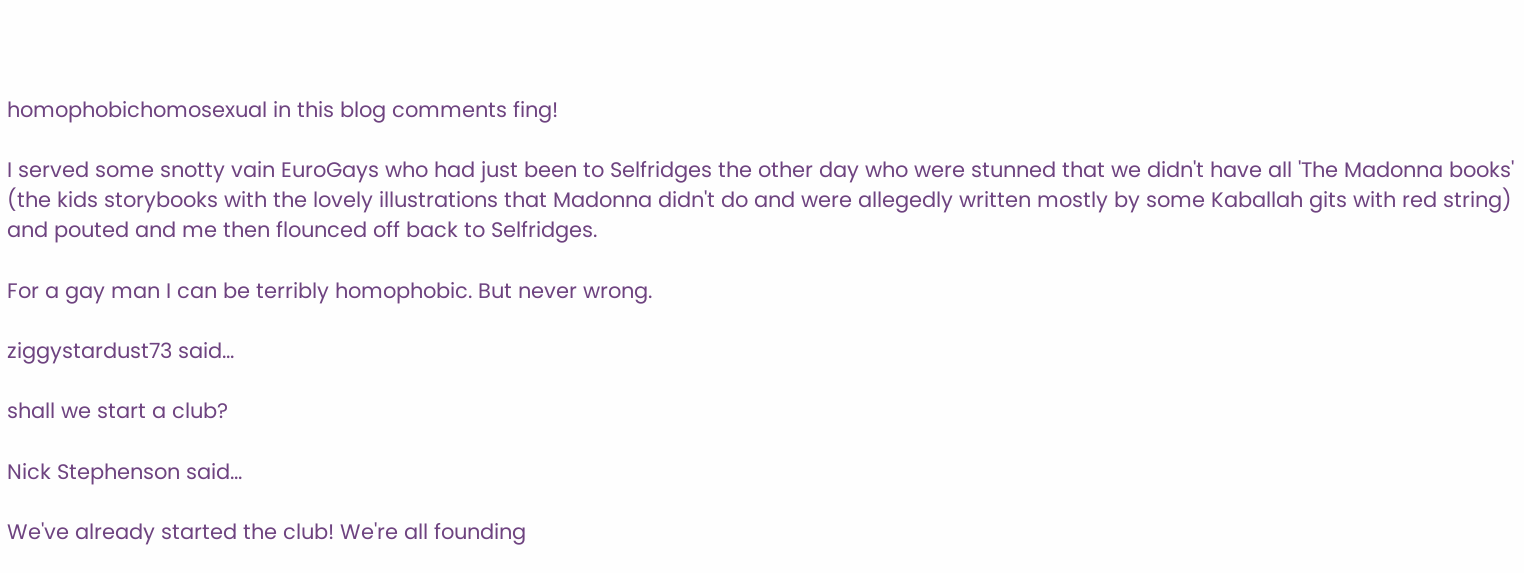homophobichomosexual in this blog comments fing!

I served some snotty vain EuroGays who had just been to Selfridges the other day who were stunned that we didn't have all 'The Madonna books' (the kids storybooks with the lovely illustrations that Madonna didn't do and were allegedly written mostly by some Kaballah gits with red string) and pouted and me then flounced off back to Selfridges.

For a gay man I can be terribly homophobic. But never wrong.

ziggystardust73 said...

shall we start a club?

Nick Stephenson said...

We've already started the club! We're all founding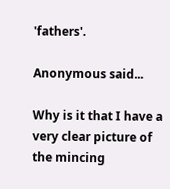'fathers'.

Anonymous said...

Why is it that I have a very clear picture of the mincing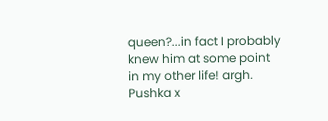queen?...in fact I probably knew him at some point in my other life! argh.
Pushka x